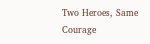Two Heroes, Same Courage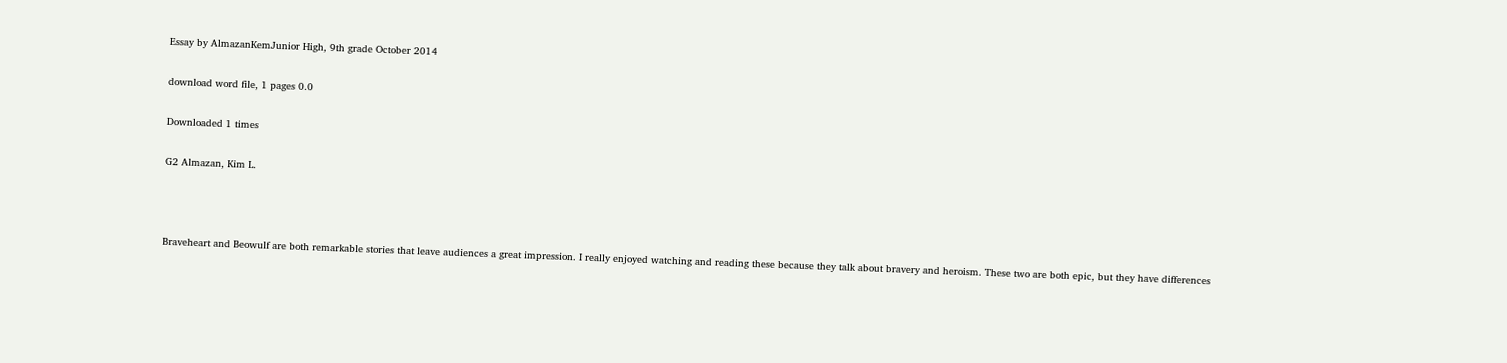Essay by AlmazanKemJunior High, 9th grade October 2014

download word file, 1 pages 0.0

Downloaded 1 times

G2 Almazan, Kim L.



Braveheart and Beowulf are both remarkable stories that leave audiences a great impression. I really enjoyed watching and reading these because they talk about bravery and heroism. These two are both epic, but they have differences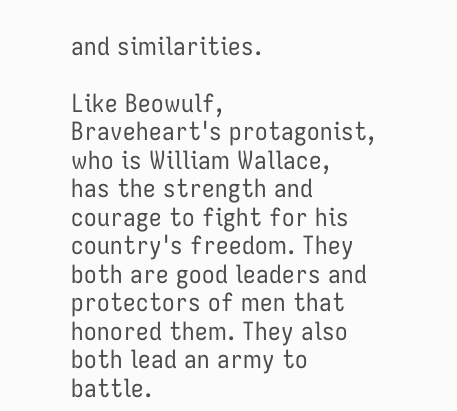and similarities.

Like Beowulf, Braveheart's protagonist, who is William Wallace, has the strength and courage to fight for his country's freedom. They both are good leaders and protectors of men that honored them. They also both lead an army to battle.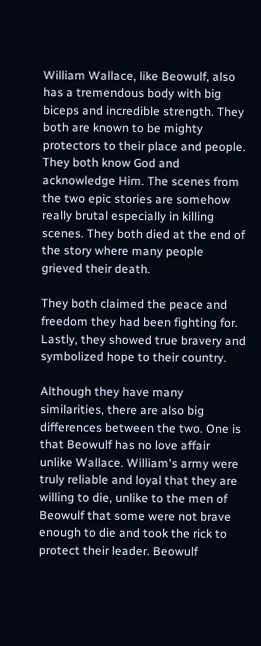William Wallace, like Beowulf, also has a tremendous body with big biceps and incredible strength. They both are known to be mighty protectors to their place and people. They both know God and acknowledge Him. The scenes from the two epic stories are somehow really brutal especially in killing scenes. They both died at the end of the story where many people grieved their death.

They both claimed the peace and freedom they had been fighting for. Lastly, they showed true bravery and symbolized hope to their country.

Although they have many similarities, there are also big differences between the two. One is that Beowulf has no love affair unlike Wallace. William's army were truly reliable and loyal that they are willing to die, unlike to the men of Beowulf that some were not brave enough to die and took the rick to protect their leader. Beowulf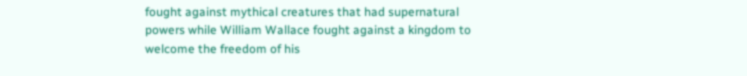fought against mythical creatures that had supernatural powers while William Wallace fought against a kingdom to welcome the freedom of his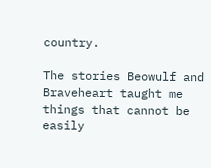country.

The stories Beowulf and Braveheart taught me things that cannot be easily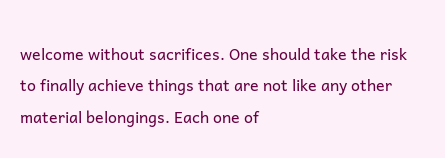welcome without sacrifices. One should take the risk to finally achieve things that are not like any other material belongings. Each one of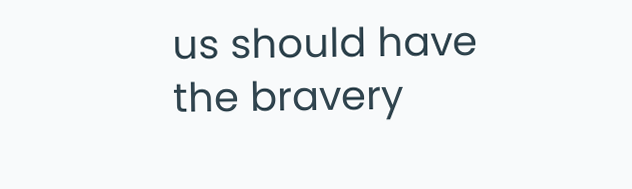us should have the bravery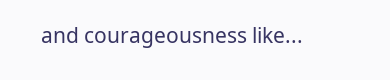and courageousness like...